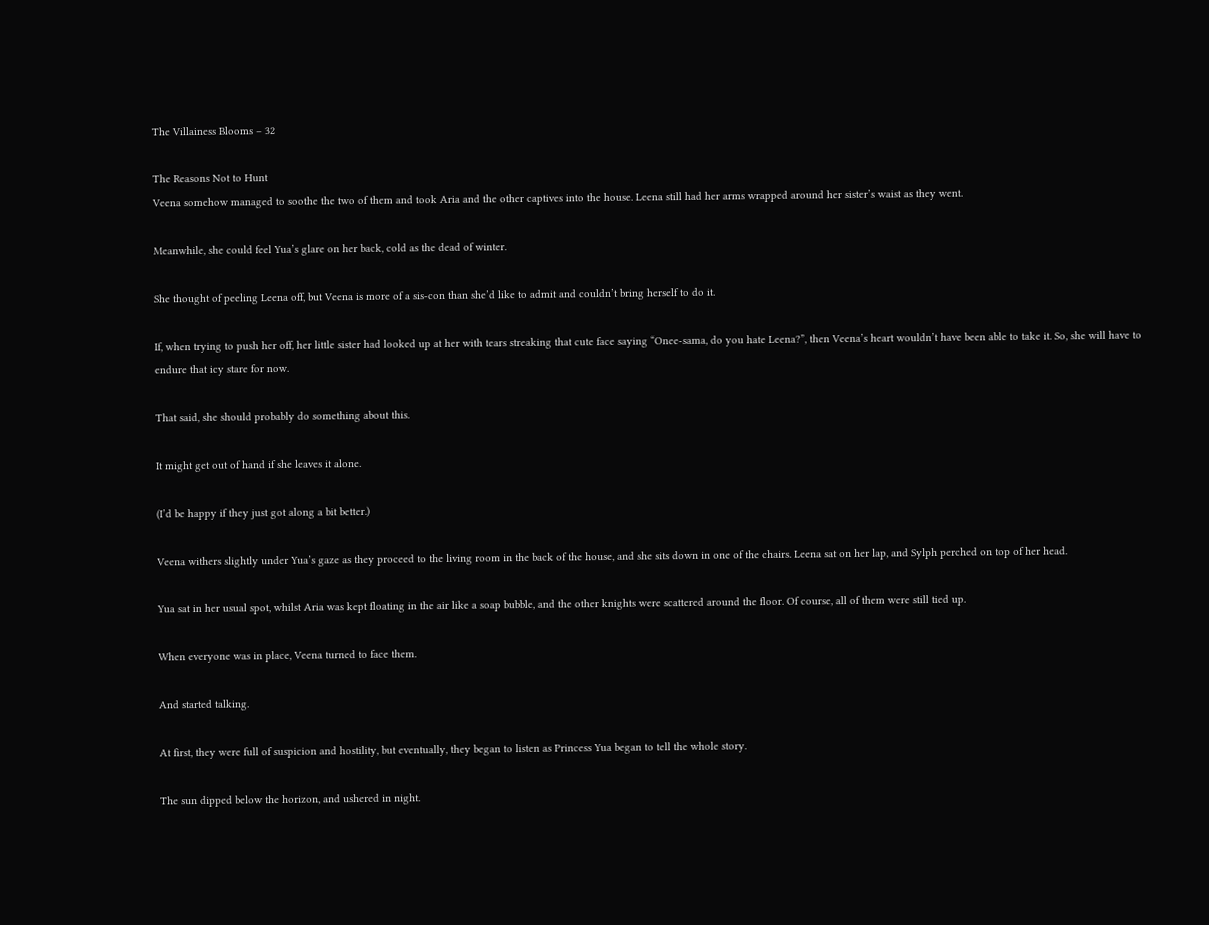The Villainess Blooms – 32

The Reasons Not to Hunt
Veena somehow managed to soothe the two of them and took Aria and the other captives into the house. Leena still had her arms wrapped around her sister’s waist as they went.

Meanwhile, she could feel Yua’s glare on her back, cold as the dead of winter.

She thought of peeling Leena off, but Veena is more of a sis-con than she’d like to admit and couldn’t bring herself to do it.

If, when trying to push her off, her little sister had looked up at her with tears streaking that cute face saying “Onee-sama, do you hate Leena?”, then Veena’s heart wouldn’t have been able to take it. So, she will have to endure that icy stare for now.

That said, she should probably do something about this.

It might get out of hand if she leaves it alone.

(I’d be happy if they just got along a bit better.)

Veena withers slightly under Yua’s gaze as they proceed to the living room in the back of the house, and she sits down in one of the chairs. Leena sat on her lap, and Sylph perched on top of her head.

Yua sat in her usual spot, whilst Aria was kept floating in the air like a soap bubble, and the other knights were scattered around the floor. Of course, all of them were still tied up.

When everyone was in place, Veena turned to face them.

And started talking.

At first, they were full of suspicion and hostility, but eventually, they began to listen as Princess Yua began to tell the whole story.

The sun dipped below the horizon, and ushered in night.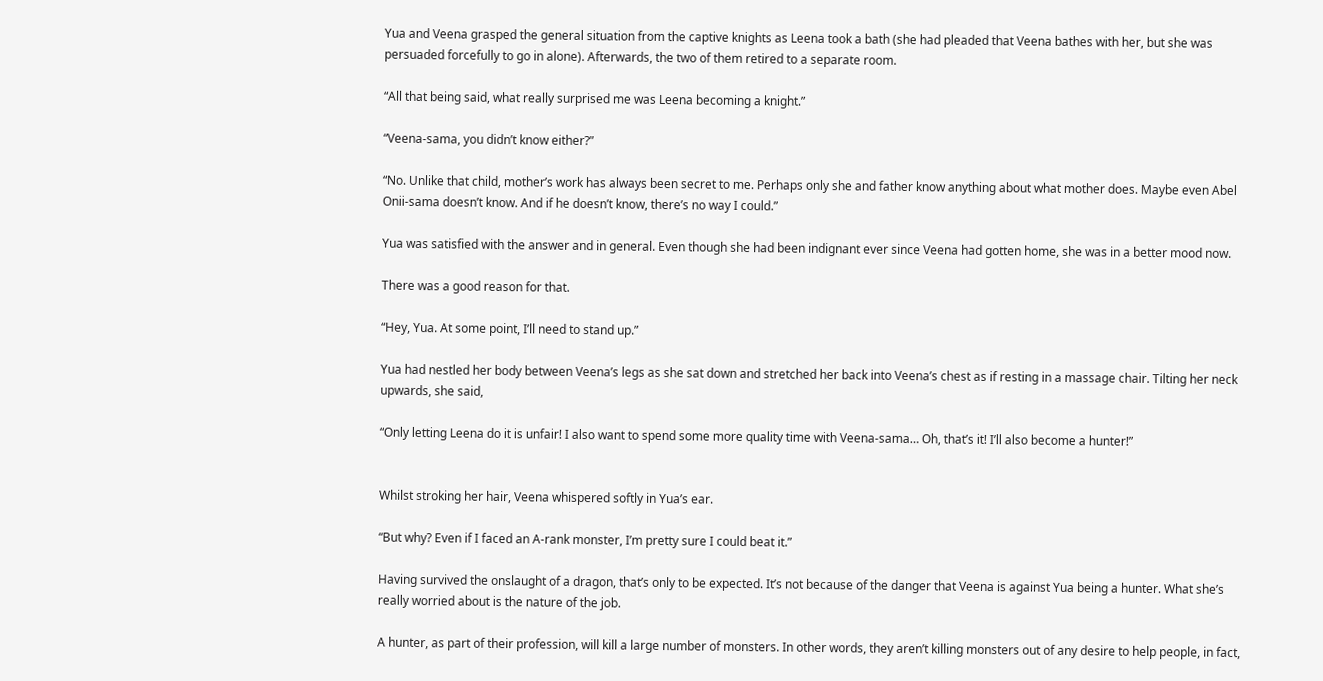Yua and Veena grasped the general situation from the captive knights as Leena took a bath (she had pleaded that Veena bathes with her, but she was persuaded forcefully to go in alone). Afterwards, the two of them retired to a separate room.

“All that being said, what really surprised me was Leena becoming a knight.”

“Veena-sama, you didn’t know either?”

“No. Unlike that child, mother’s work has always been secret to me. Perhaps only she and father know anything about what mother does. Maybe even Abel Onii-sama doesn’t know. And if he doesn’t know, there’s no way I could.”

Yua was satisfied with the answer and in general. Even though she had been indignant ever since Veena had gotten home, she was in a better mood now.

There was a good reason for that.

“Hey, Yua. At some point, I’ll need to stand up.”

Yua had nestled her body between Veena’s legs as she sat down and stretched her back into Veena’s chest as if resting in a massage chair. Tilting her neck upwards, she said,

“Only letting Leena do it is unfair! I also want to spend some more quality time with Veena-sama… Oh, that’s it! I’ll also become a hunter!”


Whilst stroking her hair, Veena whispered softly in Yua’s ear.

“But why? Even if I faced an A-rank monster, I’m pretty sure I could beat it.”

Having survived the onslaught of a dragon, that’s only to be expected. It’s not because of the danger that Veena is against Yua being a hunter. What she’s really worried about is the nature of the job.

A hunter, as part of their profession, will kill a large number of monsters. In other words, they aren’t killing monsters out of any desire to help people, in fact,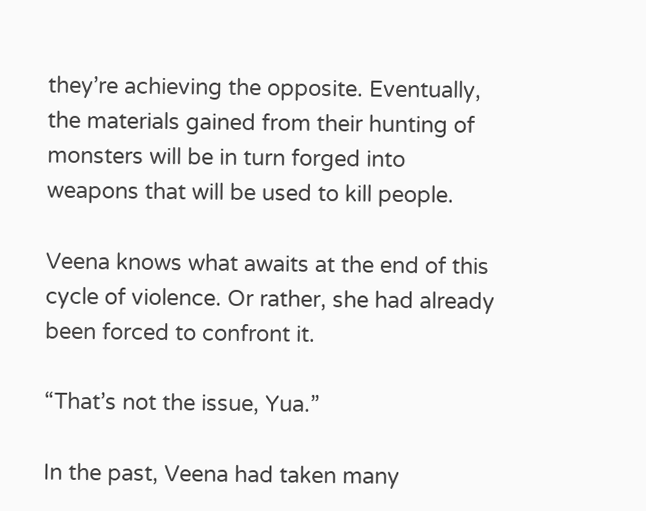they’re achieving the opposite. Eventually, the materials gained from their hunting of monsters will be in turn forged into weapons that will be used to kill people.

Veena knows what awaits at the end of this cycle of violence. Or rather, she had already been forced to confront it.

“That’s not the issue, Yua.”

In the past, Veena had taken many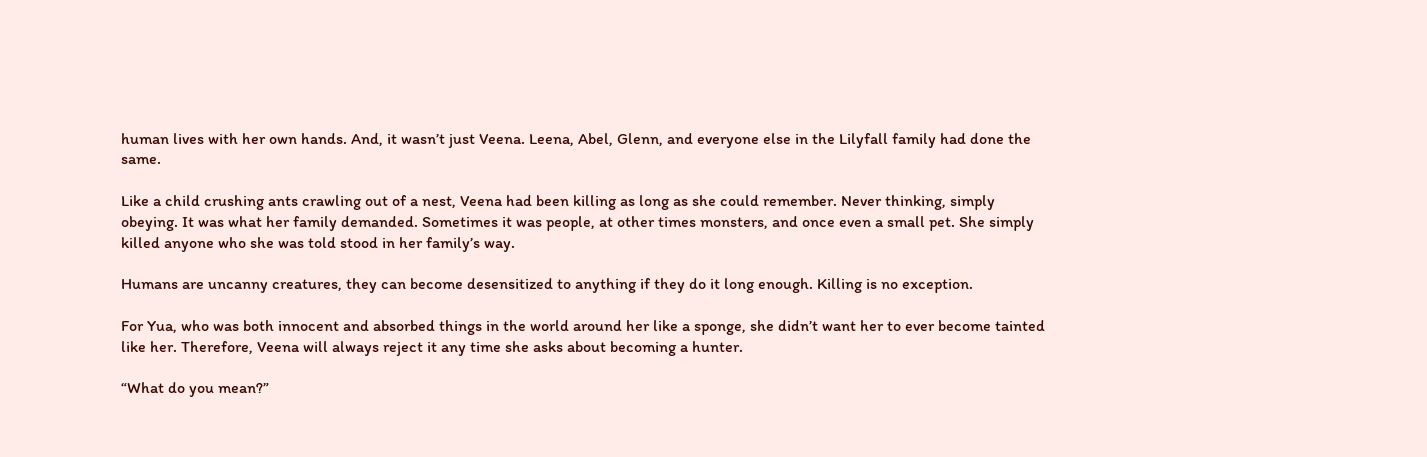human lives with her own hands. And, it wasn’t just Veena. Leena, Abel, Glenn, and everyone else in the Lilyfall family had done the same.

Like a child crushing ants crawling out of a nest, Veena had been killing as long as she could remember. Never thinking, simply obeying. It was what her family demanded. Sometimes it was people, at other times monsters, and once even a small pet. She simply killed anyone who she was told stood in her family’s way.

Humans are uncanny creatures, they can become desensitized to anything if they do it long enough. Killing is no exception.

For Yua, who was both innocent and absorbed things in the world around her like a sponge, she didn’t want her to ever become tainted like her. Therefore, Veena will always reject it any time she asks about becoming a hunter.

“What do you mean?”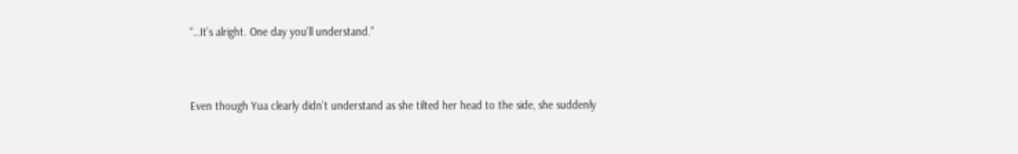“…It’s alright. One day you’ll understand.”


Even though Yua clearly didn’t understand as she tilted her head to the side, she suddenly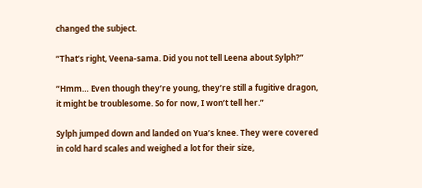changed the subject.

“That’s right, Veena-sama. Did you not tell Leena about Sylph?”

“Hmm… Even though they’re young, they’re still a fugitive dragon, it might be troublesome. So for now, I won’t tell her.”

Sylph jumped down and landed on Yua’s knee. They were covered in cold hard scales and weighed a lot for their size,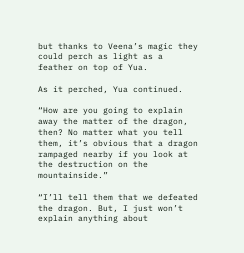but thanks to Veena’s magic they could perch as light as a feather on top of Yua.

As it perched, Yua continued.

“How are you going to explain away the matter of the dragon, then? No matter what you tell them, it’s obvious that a dragon rampaged nearby if you look at the destruction on the mountainside.”

“I’ll tell them that we defeated the dragon. But, I just won’t explain anything about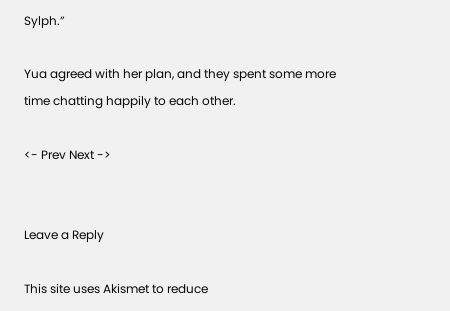Sylph.”

Yua agreed with her plan, and they spent some more time chatting happily to each other.

<- Prev Next ->


Leave a Reply

This site uses Akismet to reduce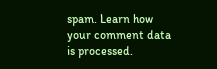spam. Learn how your comment data is processed.